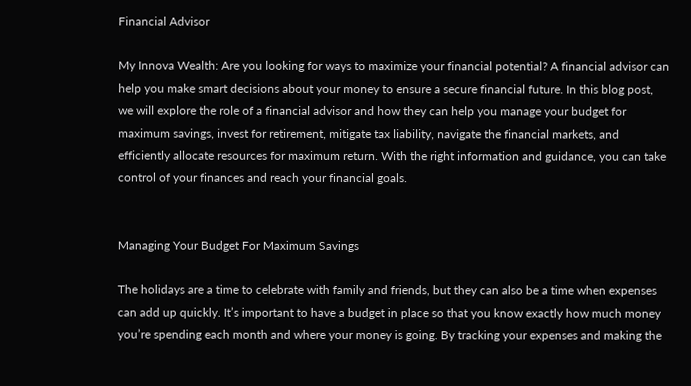Financial Advisor

My Innova Wealth: Are you looking for ways to maximize your financial potential? A financial advisor can help you make smart decisions about your money to ensure a secure financial future. In this blog post, we will explore the role of a financial advisor and how they can help you manage your budget for maximum savings, invest for retirement, mitigate tax liability, navigate the financial markets, and efficiently allocate resources for maximum return. With the right information and guidance, you can take control of your finances and reach your financial goals.


Managing Your Budget For Maximum Savings

The holidays are a time to celebrate with family and friends, but they can also be a time when expenses can add up quickly. It’s important to have a budget in place so that you know exactly how much money you’re spending each month and where your money is going. By tracking your expenses and making the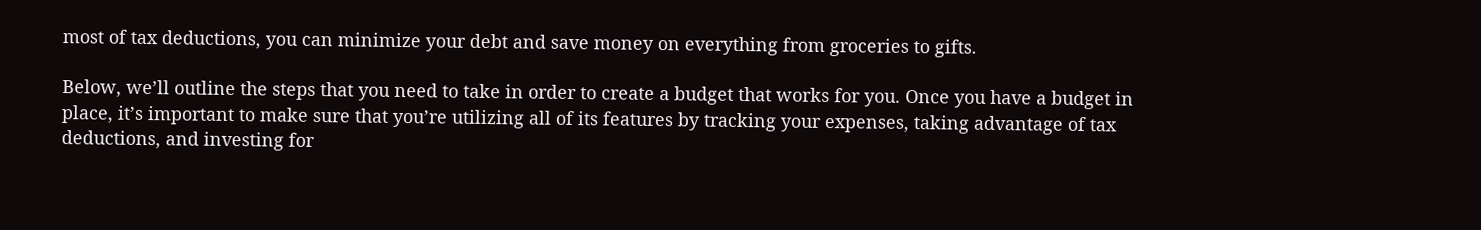most of tax deductions, you can minimize your debt and save money on everything from groceries to gifts.

Below, we’ll outline the steps that you need to take in order to create a budget that works for you. Once you have a budget in place, it’s important to make sure that you’re utilizing all of its features by tracking your expenses, taking advantage of tax deductions, and investing for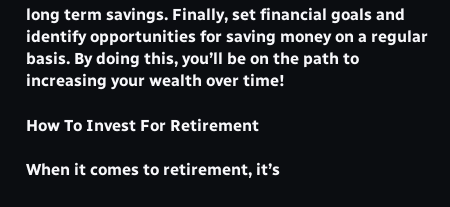long term savings. Finally, set financial goals and identify opportunities for saving money on a regular basis. By doing this, you’ll be on the path to increasing your wealth over time!

How To Invest For Retirement

When it comes to retirement, it’s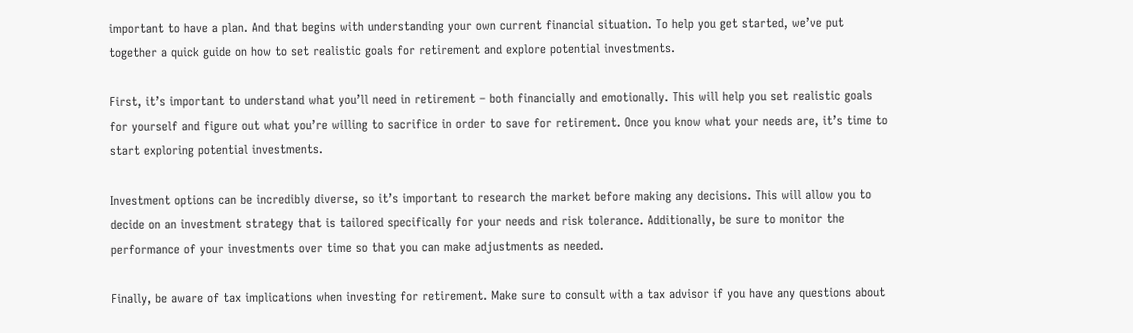important to have a plan. And that begins with understanding your own current financial situation. To help you get started, we’ve put together a quick guide on how to set realistic goals for retirement and explore potential investments.

First, it’s important to understand what you’ll need in retirement – both financially and emotionally. This will help you set realistic goals for yourself and figure out what you’re willing to sacrifice in order to save for retirement. Once you know what your needs are, it’s time to start exploring potential investments.

Investment options can be incredibly diverse, so it’s important to research the market before making any decisions. This will allow you to decide on an investment strategy that is tailored specifically for your needs and risk tolerance. Additionally, be sure to monitor the performance of your investments over time so that you can make adjustments as needed.

Finally, be aware of tax implications when investing for retirement. Make sure to consult with a tax advisor if you have any questions about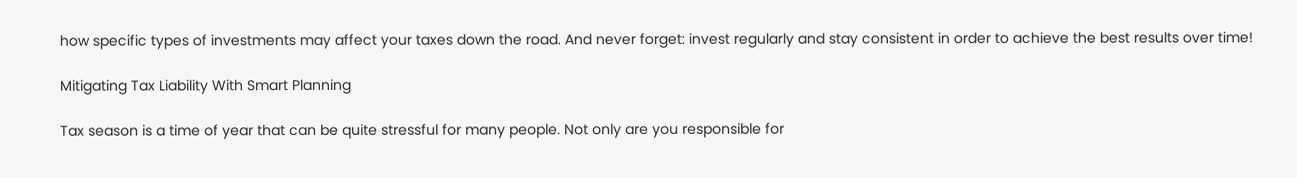how specific types of investments may affect your taxes down the road. And never forget: invest regularly and stay consistent in order to achieve the best results over time!

Mitigating Tax Liability With Smart Planning

Tax season is a time of year that can be quite stressful for many people. Not only are you responsible for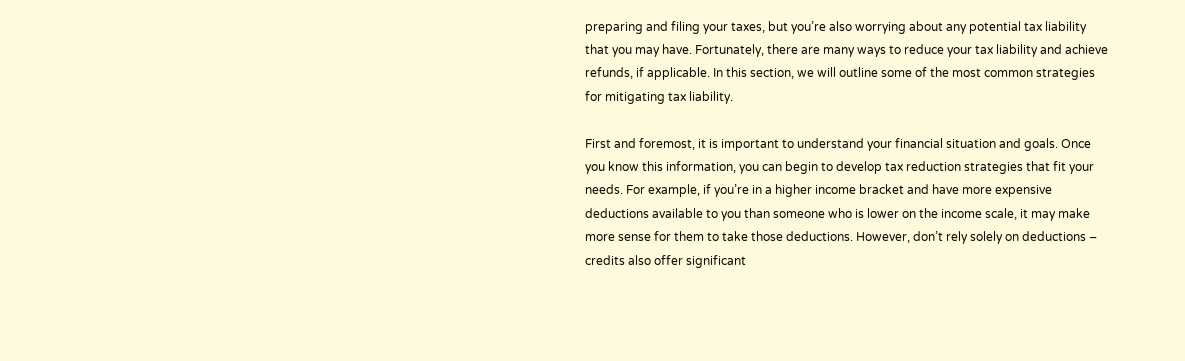preparing and filing your taxes, but you’re also worrying about any potential tax liability that you may have. Fortunately, there are many ways to reduce your tax liability and achieve refunds, if applicable. In this section, we will outline some of the most common strategies for mitigating tax liability.

First and foremost, it is important to understand your financial situation and goals. Once you know this information, you can begin to develop tax reduction strategies that fit your needs. For example, if you’re in a higher income bracket and have more expensive deductions available to you than someone who is lower on the income scale, it may make more sense for them to take those deductions. However, don’t rely solely on deductions – credits also offer significant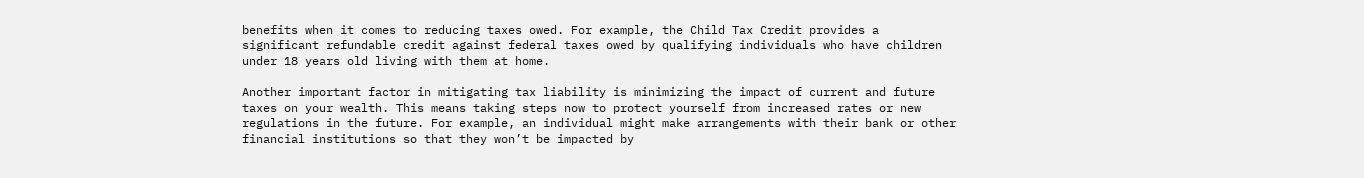benefits when it comes to reducing taxes owed. For example, the Child Tax Credit provides a significant refundable credit against federal taxes owed by qualifying individuals who have children under 18 years old living with them at home.

Another important factor in mitigating tax liability is minimizing the impact of current and future taxes on your wealth. This means taking steps now to protect yourself from increased rates or new regulations in the future. For example, an individual might make arrangements with their bank or other financial institutions so that they won’t be impacted by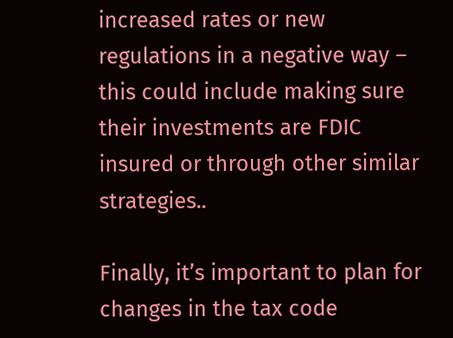increased rates or new regulations in a negative way – this could include making sure their investments are FDIC insured or through other similar strategies..

Finally, it’s important to plan for changes in the tax code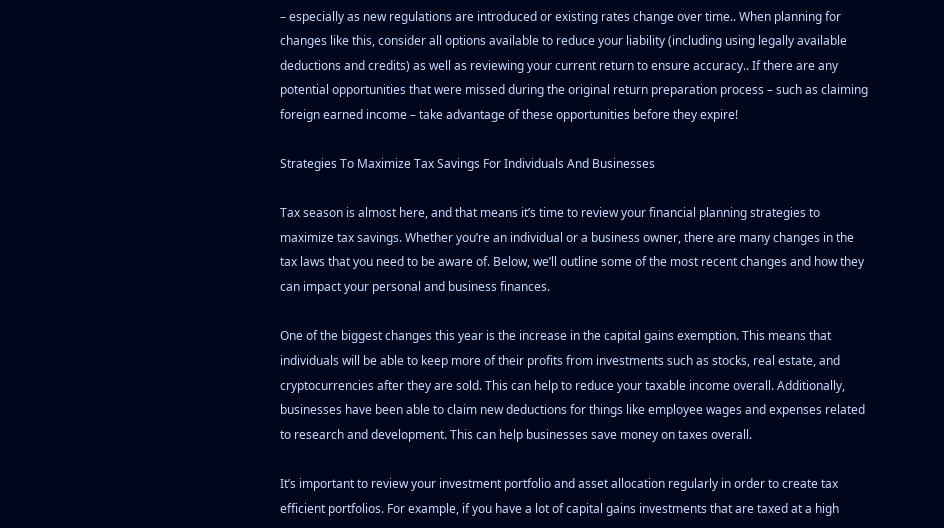– especially as new regulations are introduced or existing rates change over time.. When planning for changes like this, consider all options available to reduce your liability (including using legally available deductions and credits) as well as reviewing your current return to ensure accuracy.. If there are any potential opportunities that were missed during the original return preparation process – such as claiming foreign earned income – take advantage of these opportunities before they expire!

Strategies To Maximize Tax Savings For Individuals And Businesses

Tax season is almost here, and that means it’s time to review your financial planning strategies to maximize tax savings. Whether you’re an individual or a business owner, there are many changes in the tax laws that you need to be aware of. Below, we’ll outline some of the most recent changes and how they can impact your personal and business finances.

One of the biggest changes this year is the increase in the capital gains exemption. This means that individuals will be able to keep more of their profits from investments such as stocks, real estate, and cryptocurrencies after they are sold. This can help to reduce your taxable income overall. Additionally, businesses have been able to claim new deductions for things like employee wages and expenses related to research and development. This can help businesses save money on taxes overall.

It’s important to review your investment portfolio and asset allocation regularly in order to create tax efficient portfolios. For example, if you have a lot of capital gains investments that are taxed at a high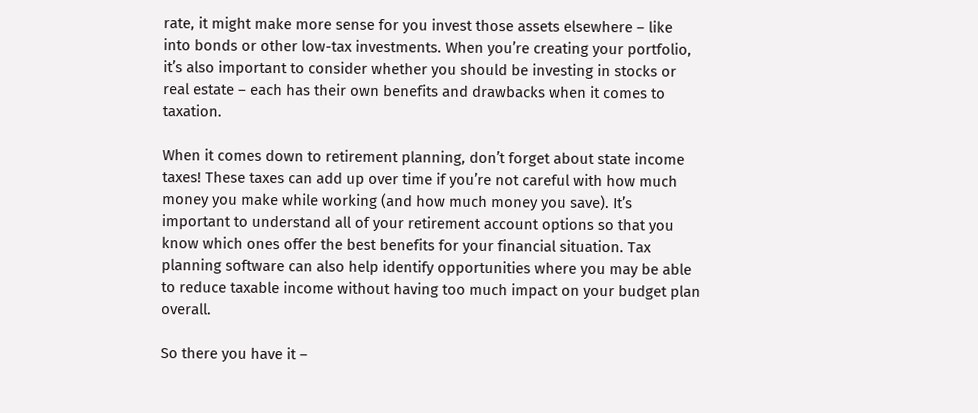rate, it might make more sense for you invest those assets elsewhere – like into bonds or other low-tax investments. When you’re creating your portfolio, it’s also important to consider whether you should be investing in stocks or real estate – each has their own benefits and drawbacks when it comes to taxation.

When it comes down to retirement planning, don’t forget about state income taxes! These taxes can add up over time if you’re not careful with how much money you make while working (and how much money you save). It’s important to understand all of your retirement account options so that you know which ones offer the best benefits for your financial situation. Tax planning software can also help identify opportunities where you may be able to reduce taxable income without having too much impact on your budget plan overall.

So there you have it –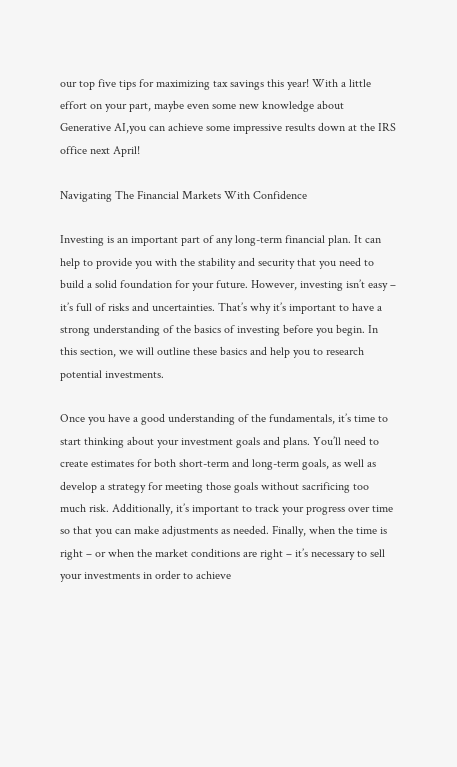our top five tips for maximizing tax savings this year! With a little effort on your part, maybe even some new knowledge about Generative AI,you can achieve some impressive results down at the IRS office next April!

Navigating The Financial Markets With Confidence

Investing is an important part of any long-term financial plan. It can help to provide you with the stability and security that you need to build a solid foundation for your future. However, investing isn’t easy – it’s full of risks and uncertainties. That’s why it’s important to have a strong understanding of the basics of investing before you begin. In this section, we will outline these basics and help you to research potential investments.

Once you have a good understanding of the fundamentals, it’s time to start thinking about your investment goals and plans. You’ll need to create estimates for both short-term and long-term goals, as well as develop a strategy for meeting those goals without sacrificing too much risk. Additionally, it’s important to track your progress over time so that you can make adjustments as needed. Finally, when the time is right – or when the market conditions are right – it’s necessary to sell your investments in order to achieve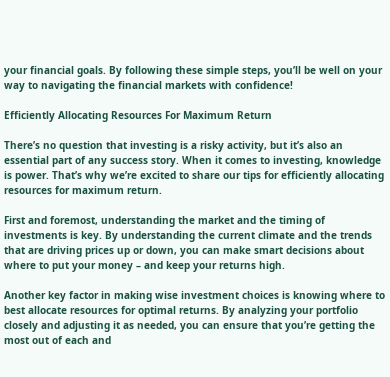your financial goals. By following these simple steps, you’ll be well on your way to navigating the financial markets with confidence!

Efficiently Allocating Resources For Maximum Return

There’s no question that investing is a risky activity, but it’s also an essential part of any success story. When it comes to investing, knowledge is power. That’s why we’re excited to share our tips for efficiently allocating resources for maximum return.

First and foremost, understanding the market and the timing of investments is key. By understanding the current climate and the trends that are driving prices up or down, you can make smart decisions about where to put your money – and keep your returns high.

Another key factor in making wise investment choices is knowing where to best allocate resources for optimal returns. By analyzing your portfolio closely and adjusting it as needed, you can ensure that you’re getting the most out of each and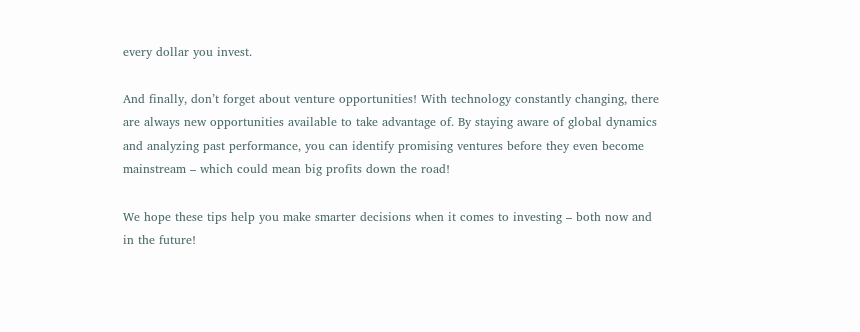every dollar you invest.

And finally, don’t forget about venture opportunities! With technology constantly changing, there are always new opportunities available to take advantage of. By staying aware of global dynamics and analyzing past performance, you can identify promising ventures before they even become mainstream – which could mean big profits down the road!

We hope these tips help you make smarter decisions when it comes to investing – both now and in the future!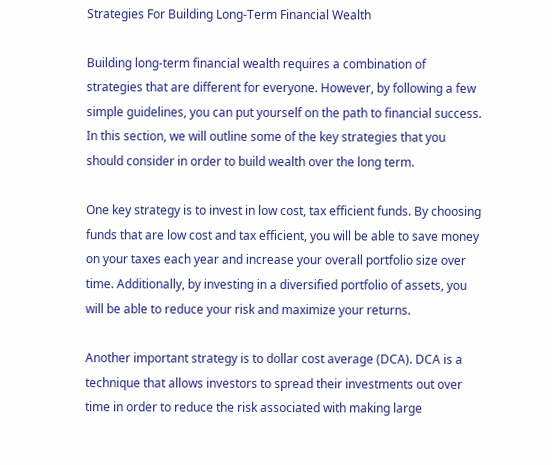Strategies For Building Long-Term Financial Wealth

Building long-term financial wealth requires a combination of strategies that are different for everyone. However, by following a few simple guidelines, you can put yourself on the path to financial success. In this section, we will outline some of the key strategies that you should consider in order to build wealth over the long term.

One key strategy is to invest in low cost, tax efficient funds. By choosing funds that are low cost and tax efficient, you will be able to save money on your taxes each year and increase your overall portfolio size over time. Additionally, by investing in a diversified portfolio of assets, you will be able to reduce your risk and maximize your returns.

Another important strategy is to dollar cost average (DCA). DCA is a technique that allows investors to spread their investments out over time in order to reduce the risk associated with making large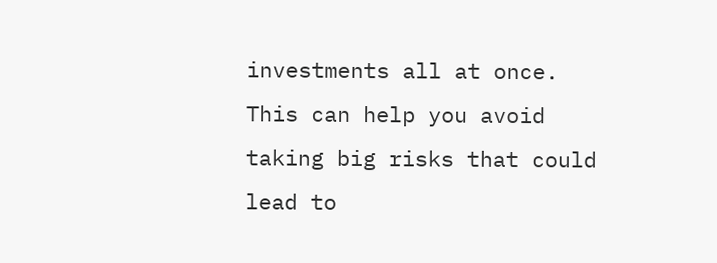investments all at once. This can help you avoid taking big risks that could lead to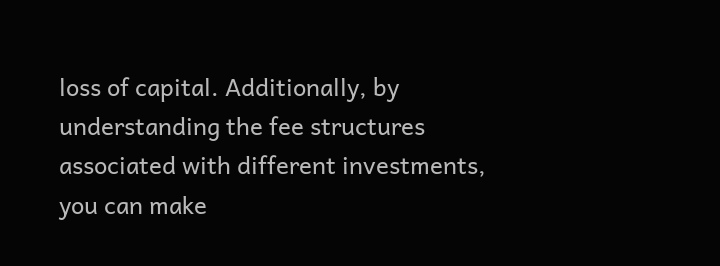loss of capital. Additionally, by understanding the fee structures associated with different investments, you can make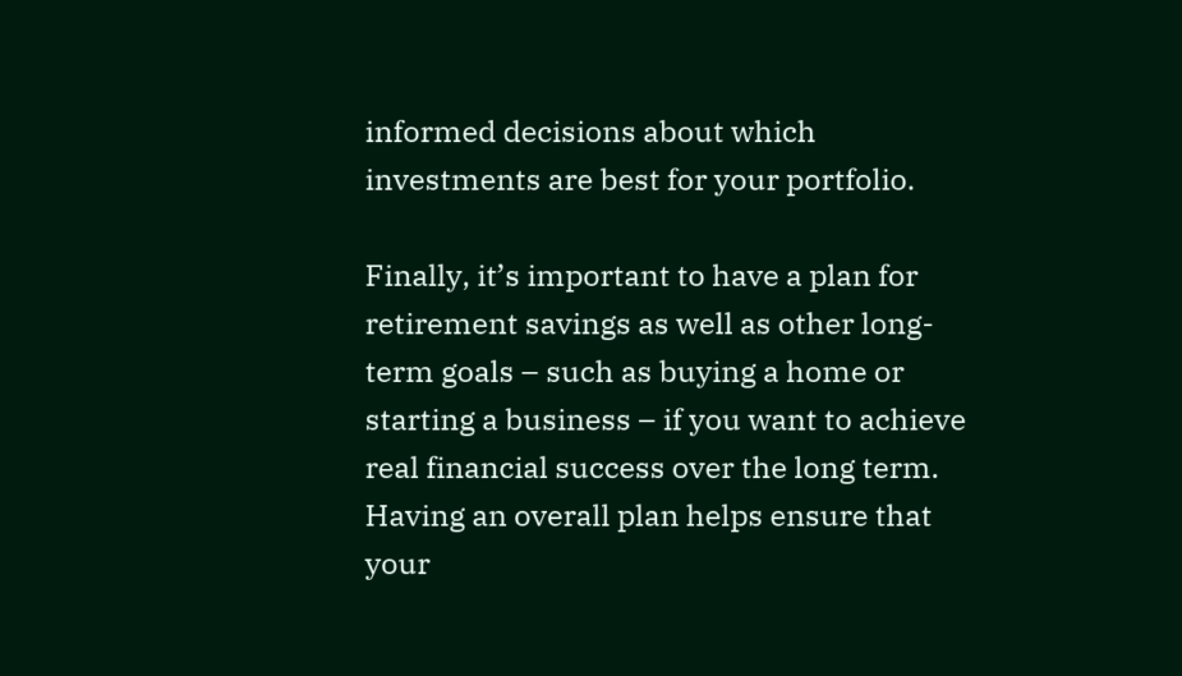informed decisions about which investments are best for your portfolio.

Finally, it’s important to have a plan for retirement savings as well as other long-term goals – such as buying a home or starting a business – if you want to achieve real financial success over the long term. Having an overall plan helps ensure that your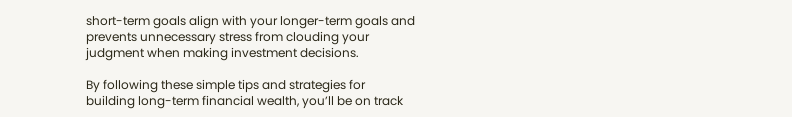short-term goals align with your longer-term goals and prevents unnecessary stress from clouding your judgment when making investment decisions.

By following these simple tips and strategies for building long-term financial wealth, you’ll be on track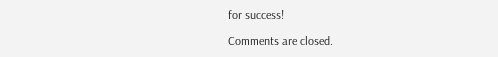for success!

Comments are closed.